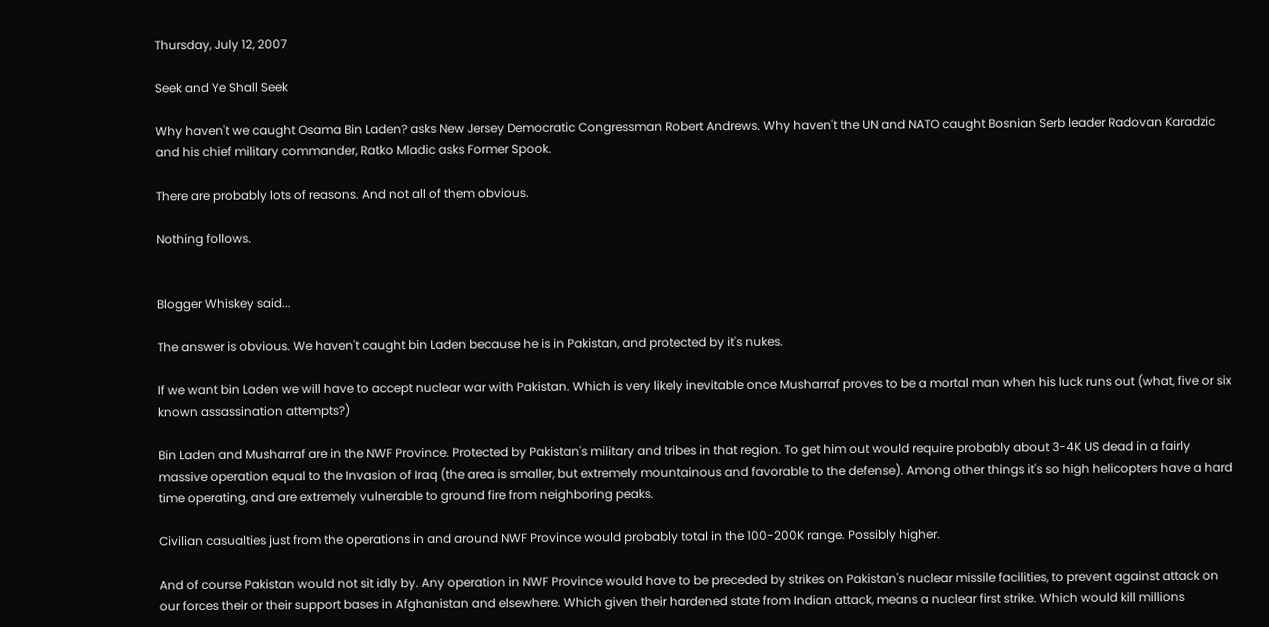Thursday, July 12, 2007

Seek and Ye Shall Seek

Why haven't we caught Osama Bin Laden? asks New Jersey Democratic Congressman Robert Andrews. Why haven't the UN and NATO caught Bosnian Serb leader Radovan Karadzic and his chief military commander, Ratko Mladic asks Former Spook.

There are probably lots of reasons. And not all of them obvious.

Nothing follows.


Blogger Whiskey said...

The answer is obvious. We haven't caught bin Laden because he is in Pakistan, and protected by it's nukes.

If we want bin Laden we will have to accept nuclear war with Pakistan. Which is very likely inevitable once Musharraf proves to be a mortal man when his luck runs out (what, five or six known assassination attempts?)

Bin Laden and Musharraf are in the NWF Province. Protected by Pakistan's military and tribes in that region. To get him out would require probably about 3-4K US dead in a fairly massive operation equal to the Invasion of Iraq (the area is smaller, but extremely mountainous and favorable to the defense). Among other things it's so high helicopters have a hard time operating, and are extremely vulnerable to ground fire from neighboring peaks.

Civilian casualties just from the operations in and around NWF Province would probably total in the 100-200K range. Possibly higher.

And of course Pakistan would not sit idly by. Any operation in NWF Province would have to be preceded by strikes on Pakistan's nuclear missile facilities, to prevent against attack on our forces their or their support bases in Afghanistan and elsewhere. Which given their hardened state from Indian attack, means a nuclear first strike. Which would kill millions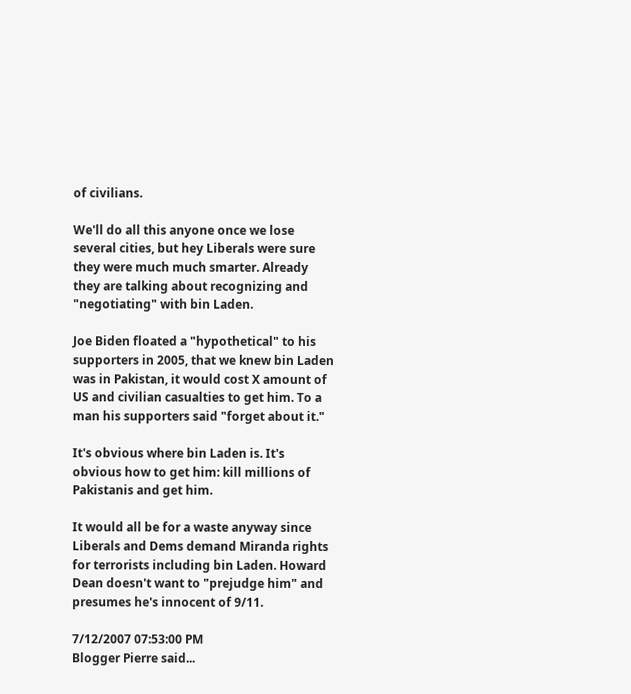of civilians.

We'll do all this anyone once we lose several cities, but hey Liberals were sure they were much much smarter. Already they are talking about recognizing and "negotiating" with bin Laden.

Joe Biden floated a "hypothetical" to his supporters in 2005, that we knew bin Laden was in Pakistan, it would cost X amount of US and civilian casualties to get him. To a man his supporters said "forget about it."

It's obvious where bin Laden is. It's obvious how to get him: kill millions of Pakistanis and get him.

It would all be for a waste anyway since Liberals and Dems demand Miranda rights for terrorists including bin Laden. Howard Dean doesn't want to "prejudge him" and presumes he's innocent of 9/11.

7/12/2007 07:53:00 PM
Blogger Pierre said...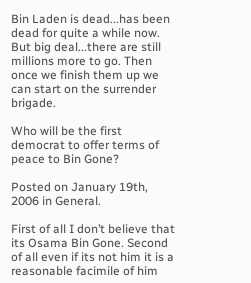Bin Laden is dead...has been dead for quite a while now. But big deal...there are still millions more to go. Then once we finish them up we can start on the surrender brigade.

Who will be the first democrat to offer terms of peace to Bin Gone?

Posted on January 19th, 2006 in General.

First of all I don’t believe that its Osama Bin Gone. Second of all even if its not him it is a reasonable facimile of him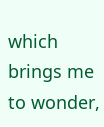which brings me to wonder,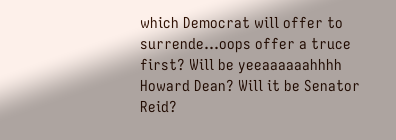which Democrat will offer to surrende…oops offer a truce first? Will be yeeaaaaaahhhh Howard Dean? Will it be Senator Reid?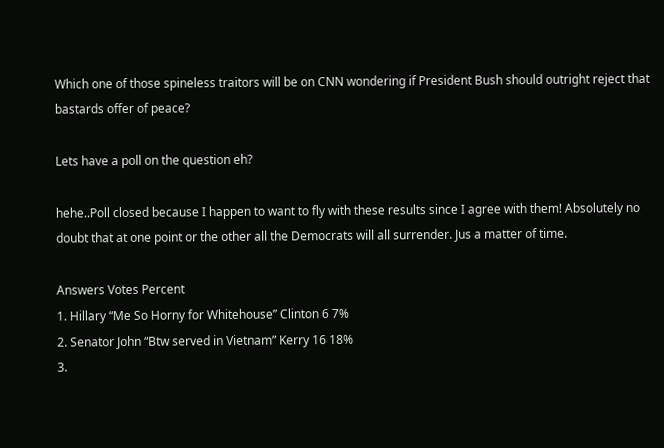Which one of those spineless traitors will be on CNN wondering if President Bush should outright reject that bastards offer of peace?

Lets have a poll on the question eh?

hehe..Poll closed because I happen to want to fly with these results since I agree with them! Absolutely no doubt that at one point or the other all the Democrats will all surrender. Jus a matter of time.

Answers Votes Percent
1. Hillary “Me So Horny for Whitehouse” Clinton 6 7%
2. Senator John “Btw served in Vietnam” Kerry 16 18%
3.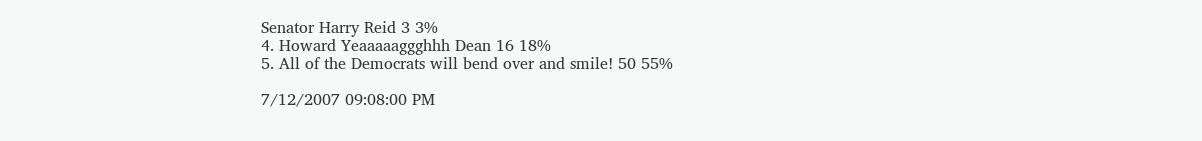Senator Harry Reid 3 3%
4. Howard Yeaaaaaggghhh Dean 16 18%
5. All of the Democrats will bend over and smile! 50 55%

7/12/2007 09:08:00 PM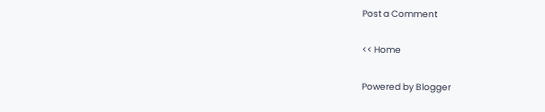Post a Comment

<< Home

Powered by Blogger